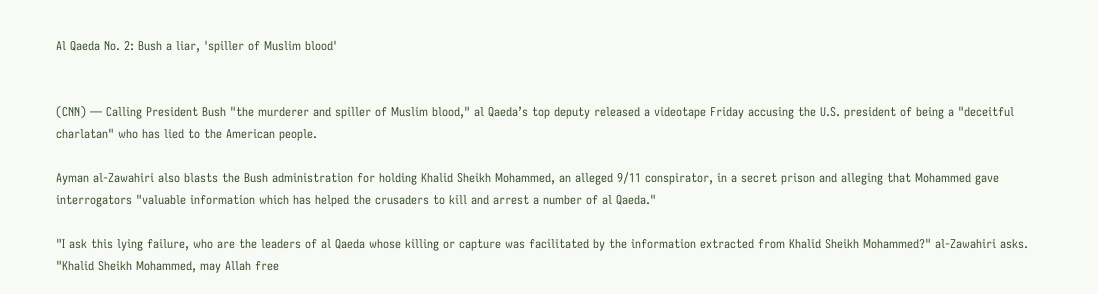Al Qaeda No. 2: Bush a liar, 'spiller of Muslim blood'


(CNN) — Calling President Bush "the murderer and spiller of Muslim blood," al Qaeda’s top deputy released a videotape Friday accusing the U.S. president of being a "deceitful charlatan" who has lied to the American people.

Ayman al-Zawahiri also blasts the Bush administration for holding Khalid Sheikh Mohammed, an alleged 9/11 conspirator, in a secret prison and alleging that Mohammed gave interrogators "valuable information which has helped the crusaders to kill and arrest a number of al Qaeda."

"I ask this lying failure, who are the leaders of al Qaeda whose killing or capture was facilitated by the information extracted from Khalid Sheikh Mohammed?" al-Zawahiri asks. "Khalid Sheikh Mohammed, may Allah free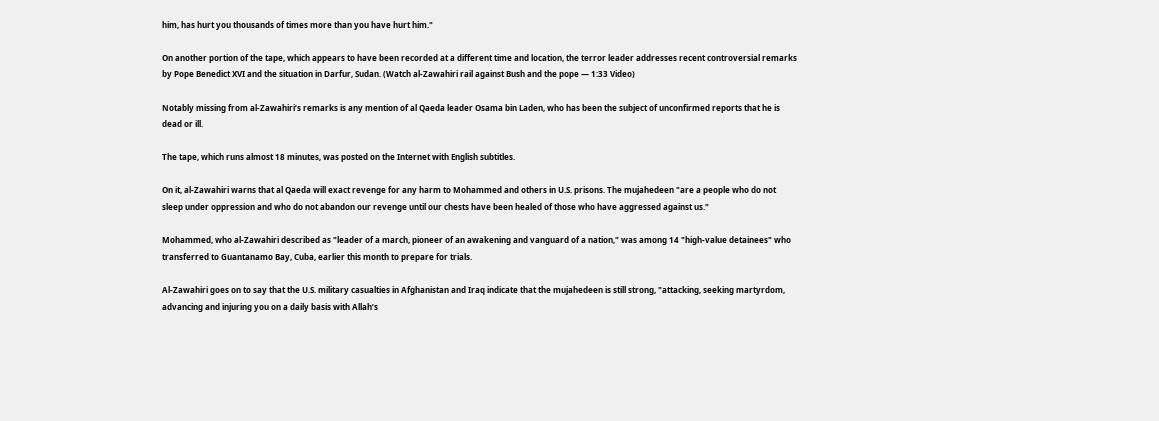him, has hurt you thousands of times more than you have hurt him."

On another portion of the tape, which appears to have been recorded at a different time and location, the terror leader addresses recent controversial remarks by Pope Benedict XVI and the situation in Darfur, Sudan. (Watch al-Zawahiri rail against Bush and the pope — 1:33 Video)

Notably missing from al-Zawahiri’s remarks is any mention of al Qaeda leader Osama bin Laden, who has been the subject of unconfirmed reports that he is dead or ill.

The tape, which runs almost 18 minutes, was posted on the Internet with English subtitles.

On it, al-Zawahiri warns that al Qaeda will exact revenge for any harm to Mohammed and others in U.S. prisons. The mujahedeen "are a people who do not sleep under oppression and who do not abandon our revenge until our chests have been healed of those who have aggressed against us."

Mohammed, who al-Zawahiri described as "leader of a march, pioneer of an awakening and vanguard of a nation," was among 14 "high-value detainees" who transferred to Guantanamo Bay, Cuba, earlier this month to prepare for trials.

Al-Zawahiri goes on to say that the U.S. military casualties in Afghanistan and Iraq indicate that the mujahedeen is still strong, "attacking, seeking martyrdom, advancing and injuring you on a daily basis with Allah’s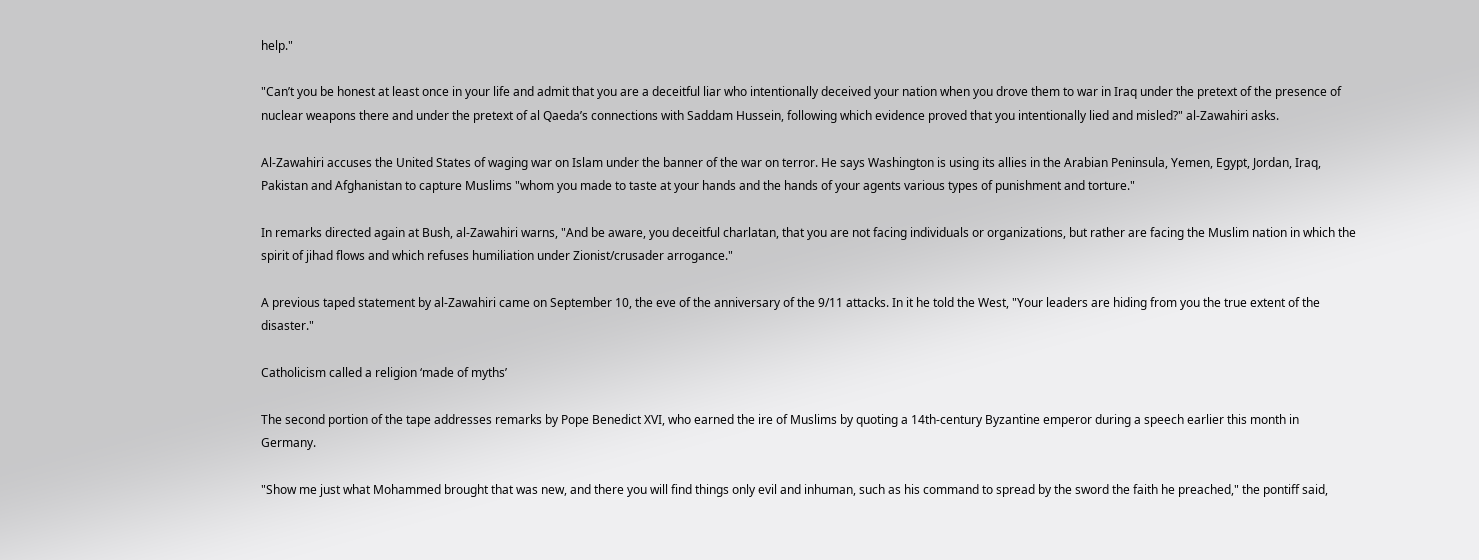help."

"Can’t you be honest at least once in your life and admit that you are a deceitful liar who intentionally deceived your nation when you drove them to war in Iraq under the pretext of the presence of nuclear weapons there and under the pretext of al Qaeda’s connections with Saddam Hussein, following which evidence proved that you intentionally lied and misled?" al-Zawahiri asks.

Al-Zawahiri accuses the United States of waging war on Islam under the banner of the war on terror. He says Washington is using its allies in the Arabian Peninsula, Yemen, Egypt, Jordan, Iraq, Pakistan and Afghanistan to capture Muslims "whom you made to taste at your hands and the hands of your agents various types of punishment and torture."

In remarks directed again at Bush, al-Zawahiri warns, "And be aware, you deceitful charlatan, that you are not facing individuals or organizations, but rather are facing the Muslim nation in which the spirit of jihad flows and which refuses humiliation under Zionist/crusader arrogance."

A previous taped statement by al-Zawahiri came on September 10, the eve of the anniversary of the 9/11 attacks. In it he told the West, "Your leaders are hiding from you the true extent of the disaster."

Catholicism called a religion ‘made of myths’

The second portion of the tape addresses remarks by Pope Benedict XVI, who earned the ire of Muslims by quoting a 14th-century Byzantine emperor during a speech earlier this month in Germany.

"Show me just what Mohammed brought that was new, and there you will find things only evil and inhuman, such as his command to spread by the sword the faith he preached," the pontiff said,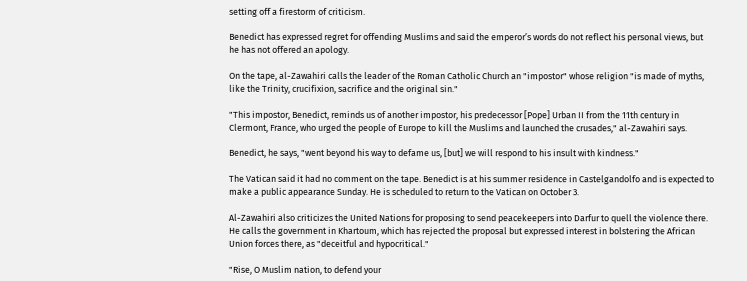setting off a firestorm of criticism.

Benedict has expressed regret for offending Muslims and said the emperor’s words do not reflect his personal views, but he has not offered an apology.

On the tape, al-Zawahiri calls the leader of the Roman Catholic Church an "impostor" whose religion "is made of myths, like the Trinity, crucifixion, sacrifice and the original sin."

"This impostor, Benedict, reminds us of another impostor, his predecessor [Pope] Urban II from the 11th century in Clermont, France, who urged the people of Europe to kill the Muslims and launched the crusades," al-Zawahiri says.

Benedict, he says, "went beyond his way to defame us, [but] we will respond to his insult with kindness."

The Vatican said it had no comment on the tape. Benedict is at his summer residence in Castelgandolfo and is expected to make a public appearance Sunday. He is scheduled to return to the Vatican on October 3.

Al-Zawahiri also criticizes the United Nations for proposing to send peacekeepers into Darfur to quell the violence there. He calls the government in Khartoum, which has rejected the proposal but expressed interest in bolstering the African Union forces there, as "deceitful and hypocritical."

"Rise, O Muslim nation, to defend your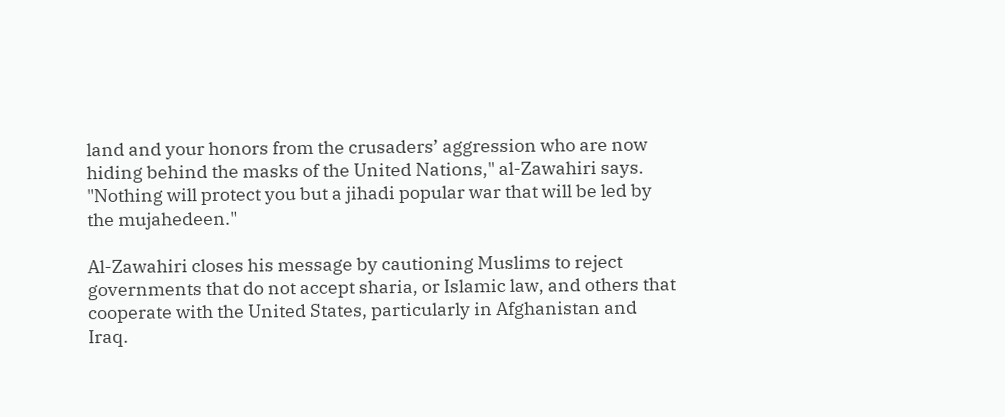land and your honors from the crusaders’ aggression who are now hiding behind the masks of the United Nations," al-Zawahiri says. "Nothing will protect you but a jihadi popular war that will be led by the mujahedeen."

Al-Zawahiri closes his message by cautioning Muslims to reject governments that do not accept sharia, or Islamic law, and others that cooperate with the United States, particularly in Afghanistan and Iraq.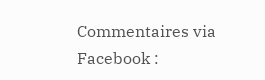Commentaires via Facebook :